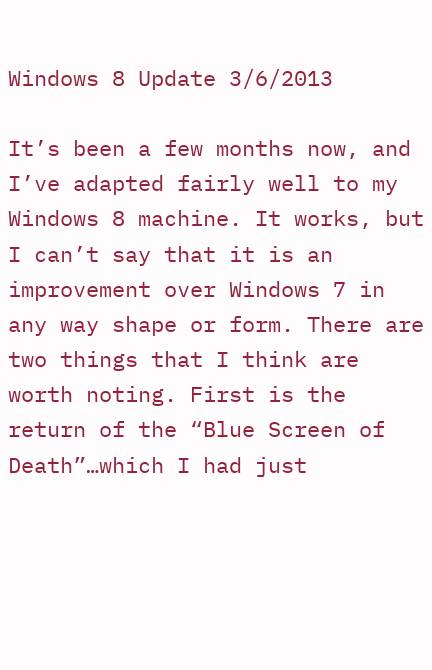Windows 8 Update 3/6/2013

It’s been a few months now, and I’ve adapted fairly well to my Windows 8 machine. It works, but I can’t say that it is an improvement over Windows 7 in any way shape or form. There are two things that I think are worth noting. First is the return of the “Blue Screen of Death”…which I had just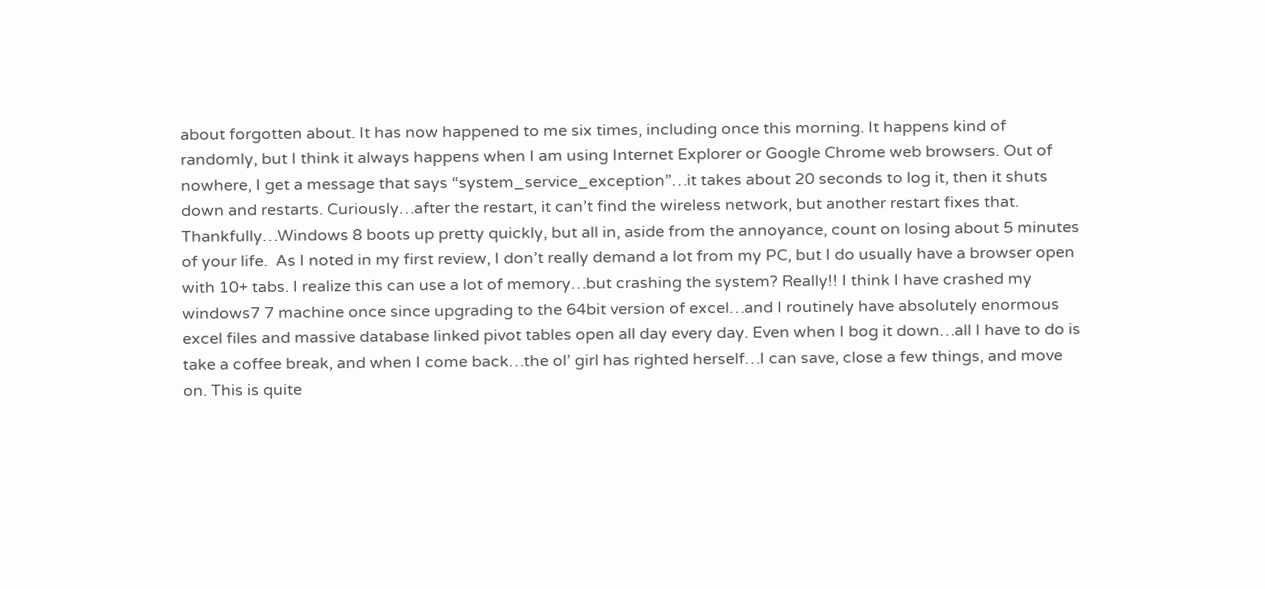about forgotten about. It has now happened to me six times, including once this morning. It happens kind of randomly, but I think it always happens when I am using Internet Explorer or Google Chrome web browsers. Out of nowhere, I get a message that says “system_service_exception”…it takes about 20 seconds to log it, then it shuts down and restarts. Curiously…after the restart, it can’t find the wireless network, but another restart fixes that.
Thankfully…Windows 8 boots up pretty quickly, but all in, aside from the annoyance, count on losing about 5 minutes of your life.  As I noted in my first review, I don’t really demand a lot from my PC, but I do usually have a browser open with 10+ tabs. I realize this can use a lot of memory…but crashing the system? Really!! I think I have crashed my windows7 7 machine once since upgrading to the 64bit version of excel…and I routinely have absolutely enormous excel files and massive database linked pivot tables open all day every day. Even when I bog it down…all I have to do is take a coffee break, and when I come back…the ol’ girl has righted herself…I can save, close a few things, and move on. This is quite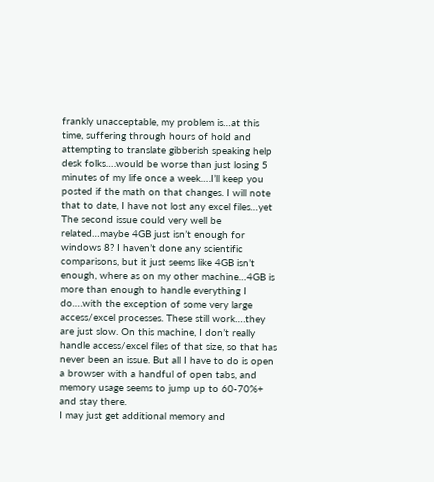frankly unacceptable, my problem is…at this time, suffering through hours of hold and attempting to translate gibberish speaking help desk folks….would be worse than just losing 5 minutes of my life once a week….I’ll keep you posted if the math on that changes. I will note that to date, I have not lost any excel files…yet
The second issue could very well be related…maybe 4GB just isn’t enough for windows 8? I haven’t done any scientific comparisons, but it just seems like 4GB isn’t enough, where as on my other machine…4GB is more than enough to handle everything I do….with the exception of some very large access/excel processes. These still work….they are just slow. On this machine, I don’t really handle access/excel files of that size, so that has never been an issue. But all I have to do is open a browser with a handful of open tabs, and memory usage seems to jump up to 60-70%+ and stay there.
I may just get additional memory and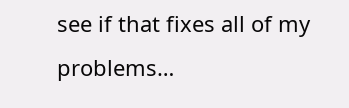see if that fixes all of my problems…